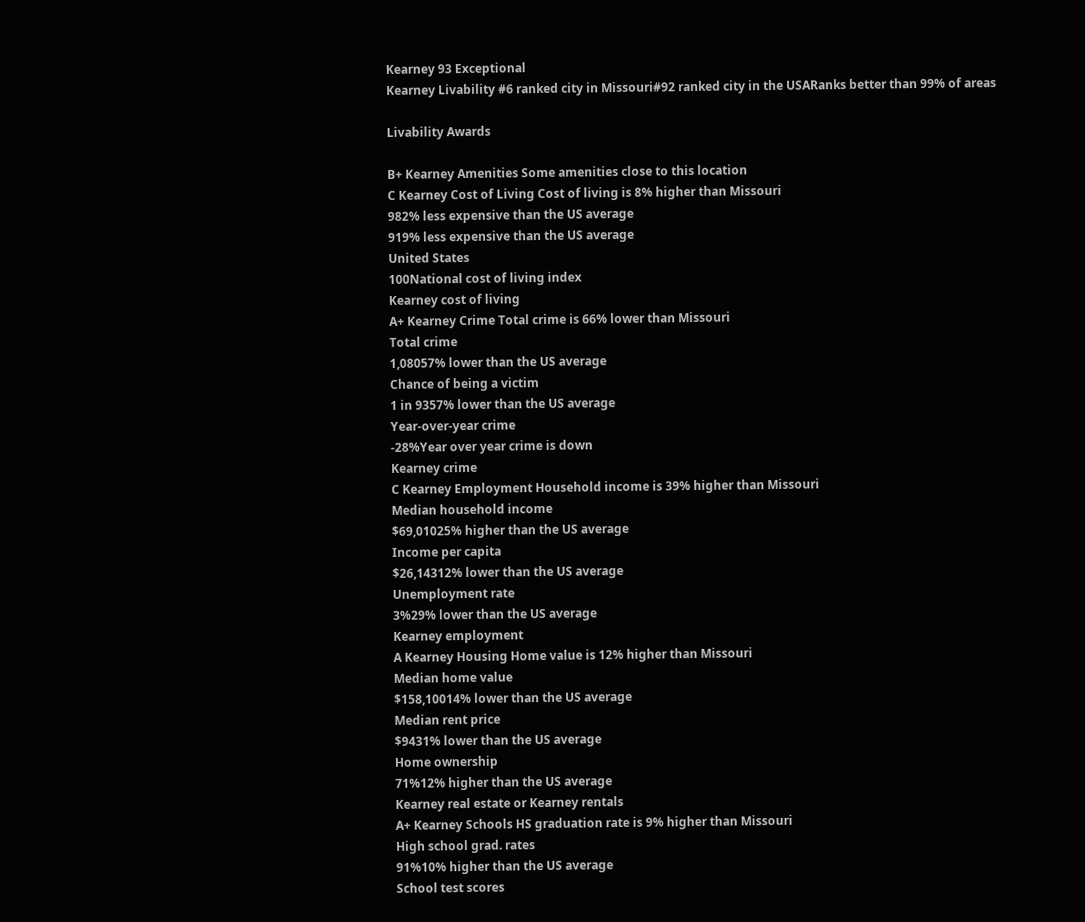Kearney 93 Exceptional
Kearney Livability #6 ranked city in Missouri#92 ranked city in the USARanks better than 99% of areas

Livability Awards

B+ Kearney Amenities Some amenities close to this location
C Kearney Cost of Living Cost of living is 8% higher than Missouri
982% less expensive than the US average
919% less expensive than the US average
United States
100National cost of living index
Kearney cost of living
A+ Kearney Crime Total crime is 66% lower than Missouri
Total crime
1,08057% lower than the US average
Chance of being a victim
1 in 9357% lower than the US average
Year-over-year crime
-28%Year over year crime is down
Kearney crime
C Kearney Employment Household income is 39% higher than Missouri
Median household income
$69,01025% higher than the US average
Income per capita
$26,14312% lower than the US average
Unemployment rate
3%29% lower than the US average
Kearney employment
A Kearney Housing Home value is 12% higher than Missouri
Median home value
$158,10014% lower than the US average
Median rent price
$9431% lower than the US average
Home ownership
71%12% higher than the US average
Kearney real estate or Kearney rentals
A+ Kearney Schools HS graduation rate is 9% higher than Missouri
High school grad. rates
91%10% higher than the US average
School test scores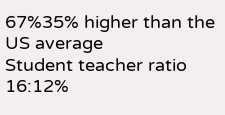67%35% higher than the US average
Student teacher ratio
16:12%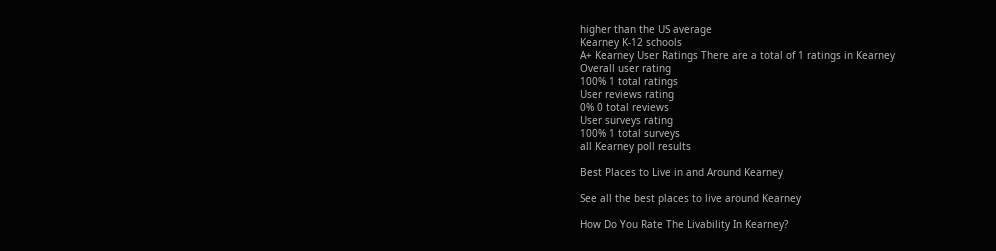higher than the US average
Kearney K-12 schools
A+ Kearney User Ratings There are a total of 1 ratings in Kearney
Overall user rating
100% 1 total ratings
User reviews rating
0% 0 total reviews
User surveys rating
100% 1 total surveys
all Kearney poll results

Best Places to Live in and Around Kearney

See all the best places to live around Kearney

How Do You Rate The Livability In Kearney?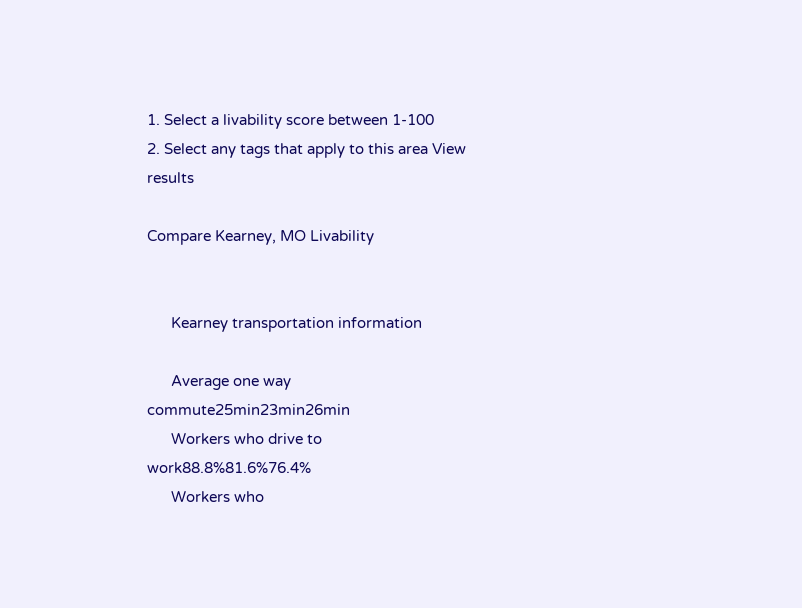1. Select a livability score between 1-100
2. Select any tags that apply to this area View results

Compare Kearney, MO Livability


      Kearney transportation information

      Average one way commute25min23min26min
      Workers who drive to work88.8%81.6%76.4%
      Workers who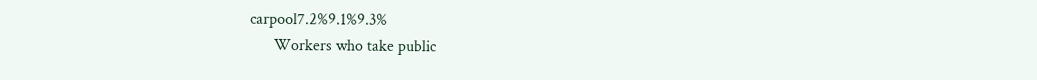carpool7.2%9.1%9.3%
      Workers who take public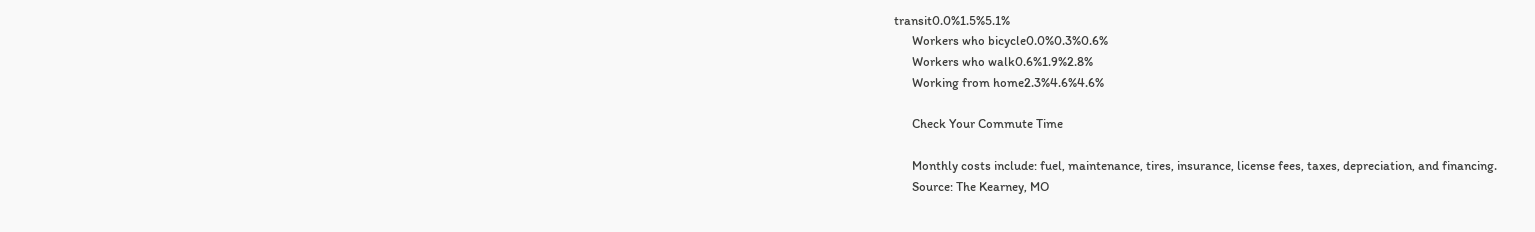transit0.0%1.5%5.1%
      Workers who bicycle0.0%0.3%0.6%
      Workers who walk0.6%1.9%2.8%
      Working from home2.3%4.6%4.6%

      Check Your Commute Time

      Monthly costs include: fuel, maintenance, tires, insurance, license fees, taxes, depreciation, and financing.
      Source: The Kearney, MO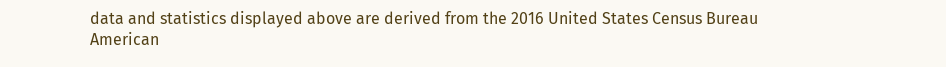data and statistics displayed above are derived from the 2016 United States Census Bureau American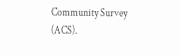Community Survey (ACS).